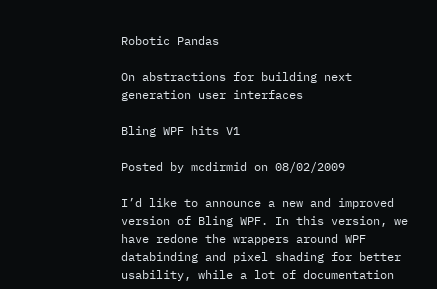Robotic Pandas

On abstractions for building next generation user interfaces

Bling WPF hits V1

Posted by mcdirmid on 08/02/2009

I’d like to announce a new and improved version of Bling WPF. In this version, we have redone the wrappers around WPF databinding and pixel shading for better usability, while a lot of documentation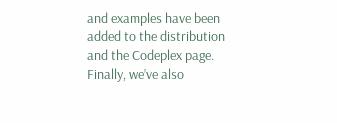and examples have been added to the distribution and the Codeplex page. Finally, we’ve also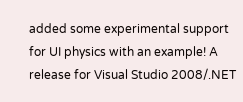added some experimental support for UI physics with an example! A release for Visual Studio 2008/.NET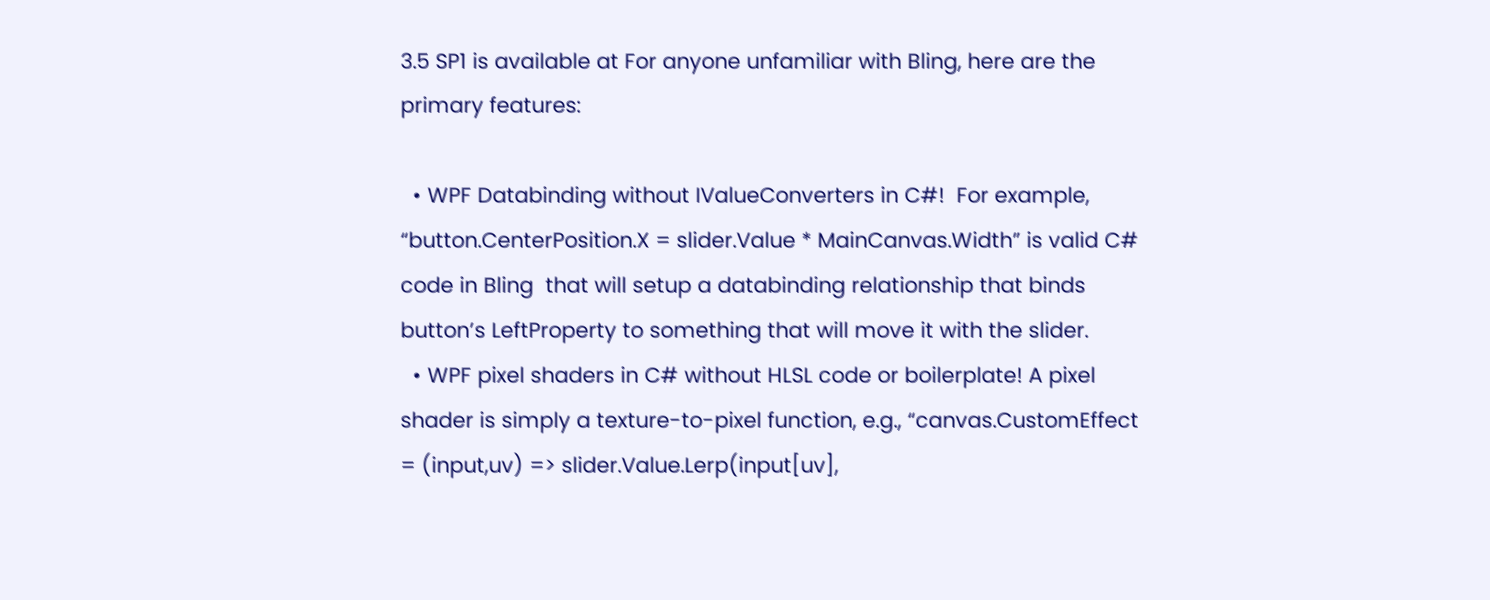3.5 SP1 is available at For anyone unfamiliar with Bling, here are the primary features:

  • WPF Databinding without IValueConverters in C#!  For example, “button.CenterPosition.X = slider.Value * MainCanvas.Width” is valid C# code in Bling  that will setup a databinding relationship that binds button’s LeftProperty to something that will move it with the slider.
  • WPF pixel shaders in C# without HLSL code or boilerplate! A pixel shader is simply a texture-to-pixel function, e.g., “canvas.CustomEffect = (input,uv) => slider.Value.Lerp(input[uv],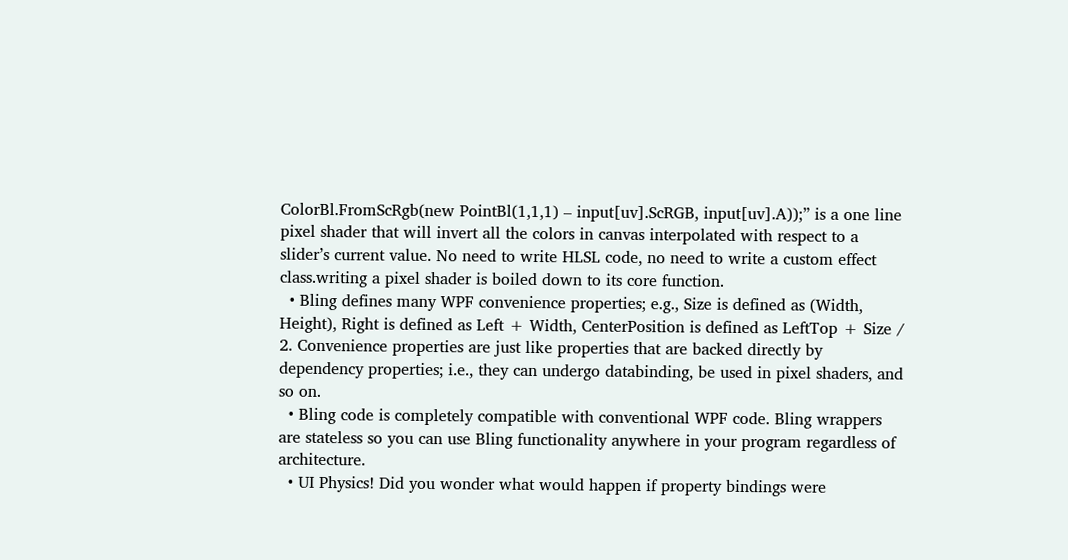ColorBl.FromScRgb(new PointBl(1,1,1) – input[uv].ScRGB, input[uv].A));” is a one line pixel shader that will invert all the colors in canvas interpolated with respect to a slider’s current value. No need to write HLSL code, no need to write a custom effect class.writing a pixel shader is boiled down to its core function.
  • Bling defines many WPF convenience properties; e.g., Size is defined as (Width, Height), Right is defined as Left + Width, CenterPosition is defined as LeftTop + Size / 2. Convenience properties are just like properties that are backed directly by dependency properties; i.e., they can undergo databinding, be used in pixel shaders, and so on.
  • Bling code is completely compatible with conventional WPF code. Bling wrappers are stateless so you can use Bling functionality anywhere in your program regardless of architecture.
  • UI Physics! Did you wonder what would happen if property bindings were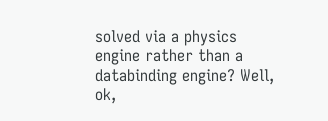solved via a physics engine rather than a databinding engine? Well, ok,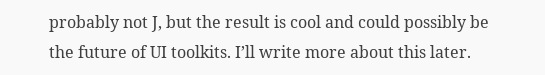probably not J, but the result is cool and could possibly be the future of UI toolkits. I’ll write more about this later.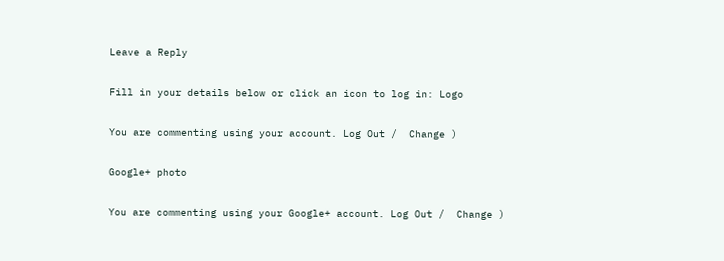Leave a Reply

Fill in your details below or click an icon to log in: Logo

You are commenting using your account. Log Out /  Change )

Google+ photo

You are commenting using your Google+ account. Log Out /  Change )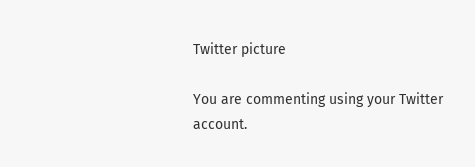Twitter picture

You are commenting using your Twitter account.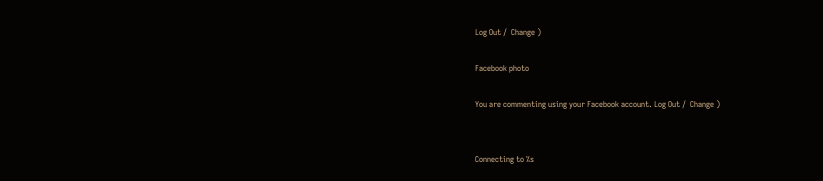Log Out /  Change )

Facebook photo

You are commenting using your Facebook account. Log Out /  Change )


Connecting to %s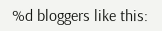%d bloggers like this: